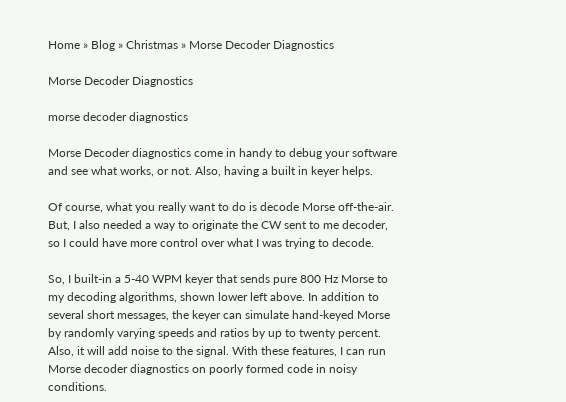Home » Blog » Christmas » Morse Decoder Diagnostics

Morse Decoder Diagnostics

morse decoder diagnostics

Morse Decoder diagnostics come in handy to debug your software and see what works, or not. Also, having a built in keyer helps.

Of course, what you really want to do is decode Morse off-the-air. But, I also needed a way to originate the CW sent to me decoder, so I could have more control over what I was trying to decode.

So, I built-in a 5-40 WPM keyer that sends pure 800 Hz Morse to my decoding algorithms, shown lower left above. In addition to several short messages, the keyer can simulate hand-keyed Morse by randomly varying speeds and ratios by up to twenty percent. Also, it will add noise to the signal. With these features, I can run Morse decoder diagnostics on poorly formed code in noisy conditions.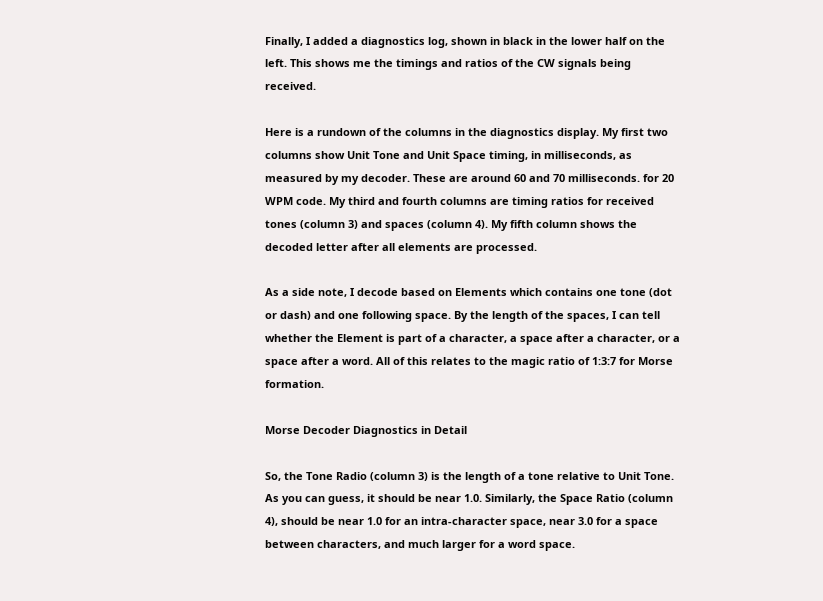Finally, I added a diagnostics log, shown in black in the lower half on the left. This shows me the timings and ratios of the CW signals being received.

Here is a rundown of the columns in the diagnostics display. My first two columns show Unit Tone and Unit Space timing, in milliseconds, as measured by my decoder. These are around 60 and 70 milliseconds. for 20 WPM code. My third and fourth columns are timing ratios for received tones (column 3) and spaces (column 4). My fifth column shows the decoded letter after all elements are processed.

As a side note, I decode based on Elements which contains one tone (dot or dash) and one following space. By the length of the spaces, I can tell whether the Element is part of a character, a space after a character, or a space after a word. All of this relates to the magic ratio of 1:3:7 for Morse formation.

Morse Decoder Diagnostics in Detail

So, the Tone Radio (column 3) is the length of a tone relative to Unit Tone. As you can guess, it should be near 1.0. Similarly, the Space Ratio (column 4), should be near 1.0 for an intra-character space, near 3.0 for a space between characters, and much larger for a word space.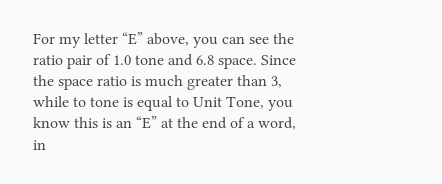For my letter “E” above, you can see the ratio pair of 1.0 tone and 6.8 space. Since the space ratio is much greater than 3, while to tone is equal to Unit Tone, you know this is an “E” at the end of a word, in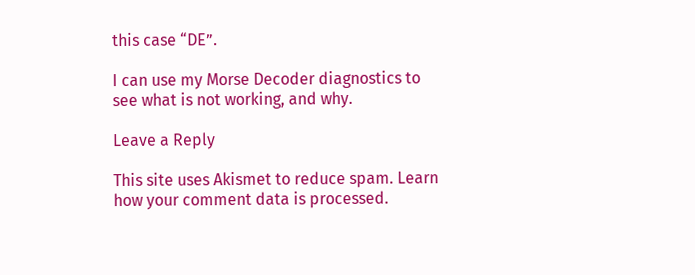this case “DE”.

I can use my Morse Decoder diagnostics to see what is not working, and why.

Leave a Reply

This site uses Akismet to reduce spam. Learn how your comment data is processed.